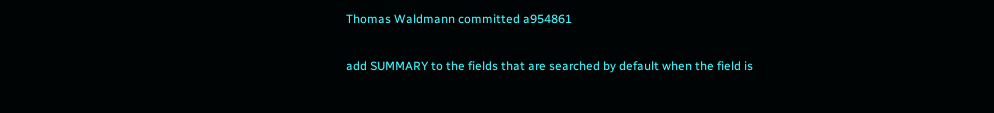Thomas Waldmann committed a954861

add SUMMARY to the fields that are searched by default when the field is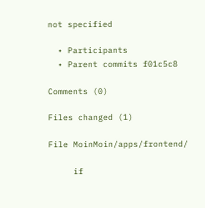not specified

  • Participants
  • Parent commits f01c5c8

Comments (0)

Files changed (1)

File MoinMoin/apps/frontend/

     if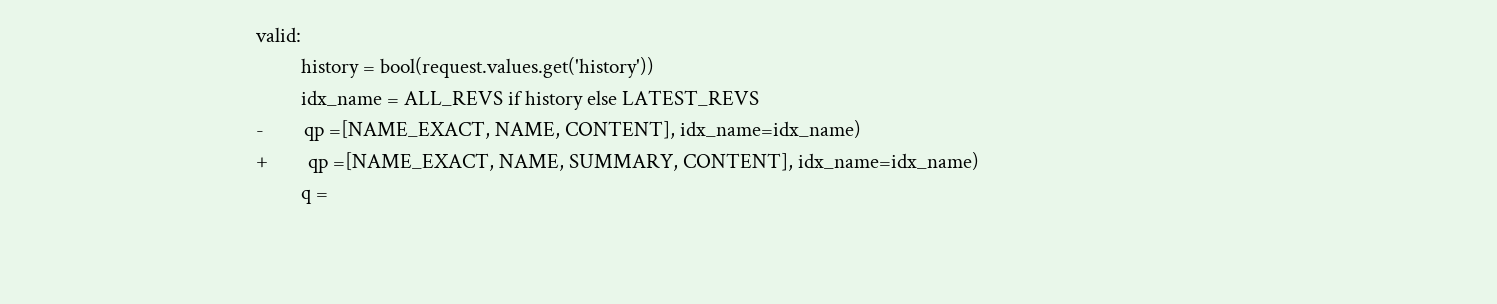valid:
         history = bool(request.values.get('history'))
         idx_name = ALL_REVS if history else LATEST_REVS
-        qp =[NAME_EXACT, NAME, CONTENT], idx_name=idx_name)
+        qp =[NAME_EXACT, NAME, SUMMARY, CONTENT], idx_name=idx_name)
         q =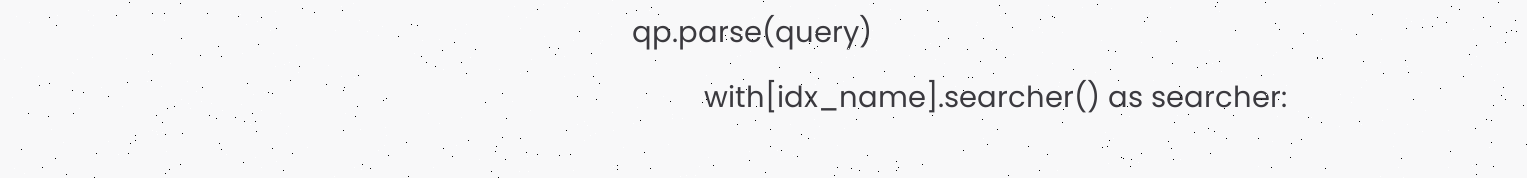qp.parse(query)
         with[idx_name].searcher() as searcher: